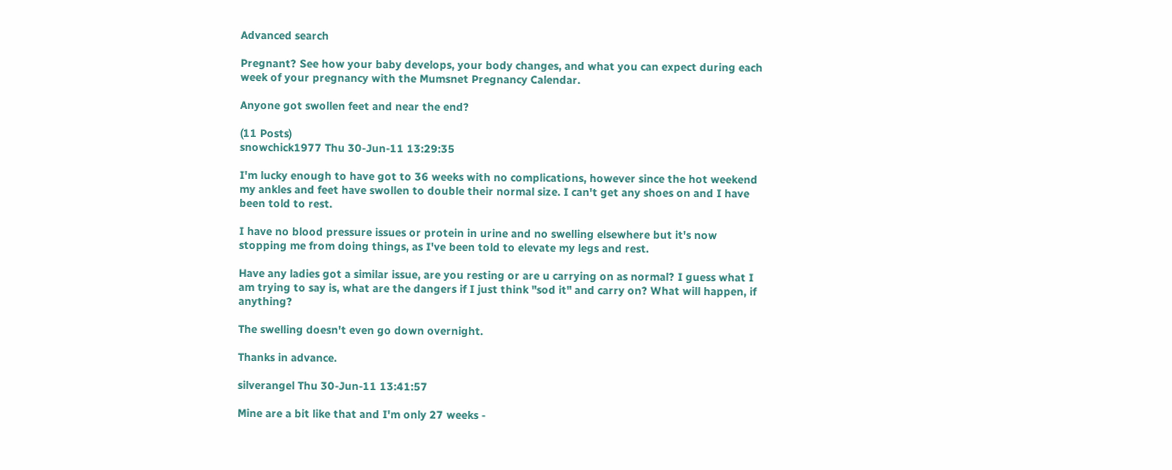Advanced search

Pregnant? See how your baby develops, your body changes, and what you can expect during each week of your pregnancy with the Mumsnet Pregnancy Calendar.

Anyone got swollen feet and near the end?

(11 Posts)
snowchick1977 Thu 30-Jun-11 13:29:35

I'm lucky enough to have got to 36 weeks with no complications, however since the hot weekend my ankles and feet have swollen to double their normal size. I can't get any shoes on and I have been told to rest.

I have no blood pressure issues or protein in urine and no swelling elsewhere but it's now stopping me from doing things, as I've been told to elevate my legs and rest.

Have any ladies got a similar issue, are you resting or are u carrying on as normal? I guess what I am trying to say is, what are the dangers if I just think "sod it" and carry on? What will happen, if anything?

The swelling doesn't even go down overnight.

Thanks in advance.

silverangel Thu 30-Jun-11 13:41:57

Mine are a bit like that and I'm only 27 weeks -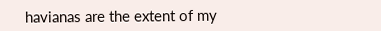havianas are the extent of my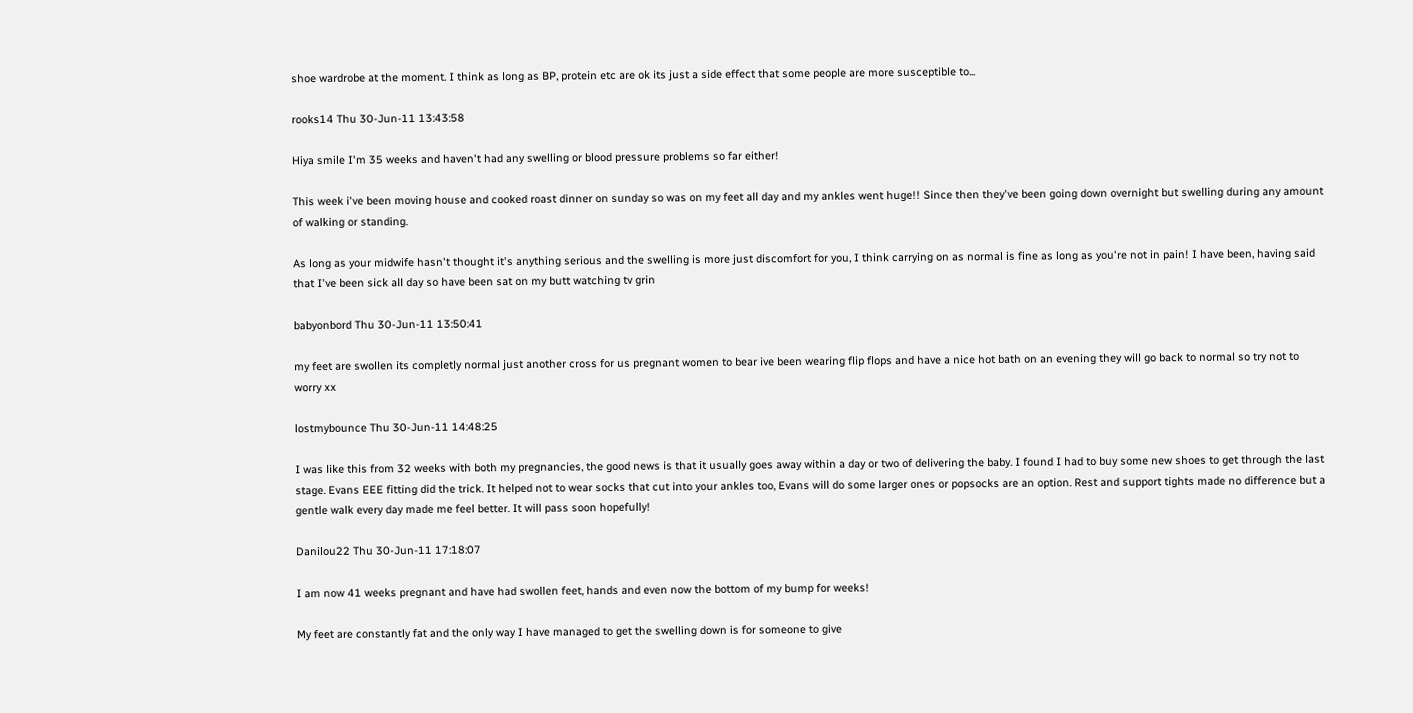shoe wardrobe at the moment. I think as long as BP, protein etc are ok its just a side effect that some people are more susceptible to...

rooks14 Thu 30-Jun-11 13:43:58

Hiya smile I'm 35 weeks and haven't had any swelling or blood pressure problems so far either!

This week i've been moving house and cooked roast dinner on sunday so was on my feet all day and my ankles went huge!! Since then they've been going down overnight but swelling during any amount of walking or standing.

As long as your midwife hasn't thought it's anything serious and the swelling is more just discomfort for you, I think carrying on as normal is fine as long as you're not in pain! I have been, having said that I've been sick all day so have been sat on my butt watching tv grin

babyonbord Thu 30-Jun-11 13:50:41

my feet are swollen its completly normal just another cross for us pregnant women to bear ive been wearing flip flops and have a nice hot bath on an evening they will go back to normal so try not to worry xx

lostmybounce Thu 30-Jun-11 14:48:25

I was like this from 32 weeks with both my pregnancies, the good news is that it usually goes away within a day or two of delivering the baby. I found I had to buy some new shoes to get through the last stage. Evans EEE fitting did the trick. It helped not to wear socks that cut into your ankles too, Evans will do some larger ones or popsocks are an option. Rest and support tights made no difference but a gentle walk every day made me feel better. It will pass soon hopefully!

Danilou22 Thu 30-Jun-11 17:18:07

I am now 41 weeks pregnant and have had swollen feet, hands and even now the bottom of my bump for weeks!

My feet are constantly fat and the only way I have managed to get the swelling down is for someone to give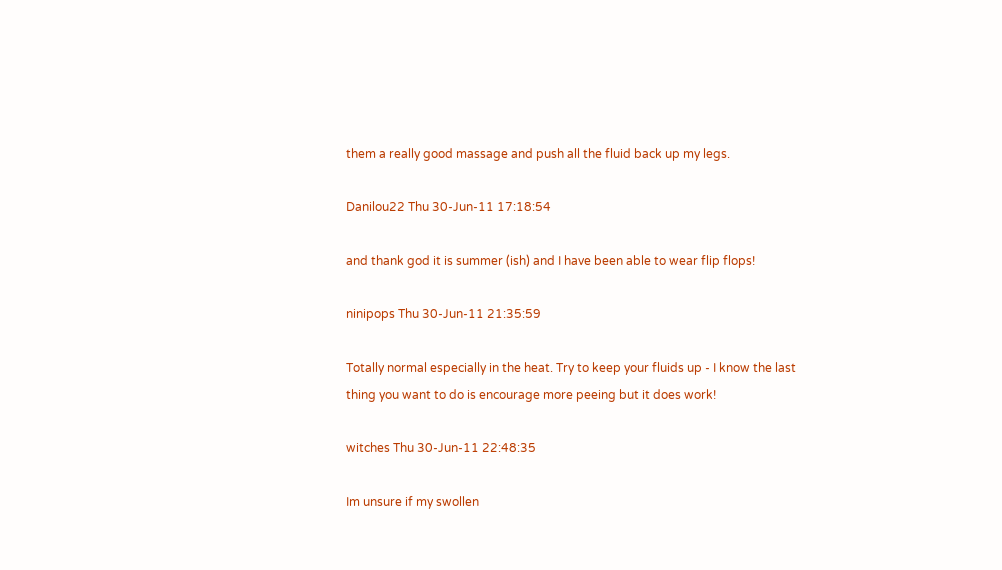them a really good massage and push all the fluid back up my legs.

Danilou22 Thu 30-Jun-11 17:18:54

and thank god it is summer (ish) and I have been able to wear flip flops!

ninipops Thu 30-Jun-11 21:35:59

Totally normal especially in the heat. Try to keep your fluids up - I know the last thing you want to do is encourage more peeing but it does work!

witches Thu 30-Jun-11 22:48:35

Im unsure if my swollen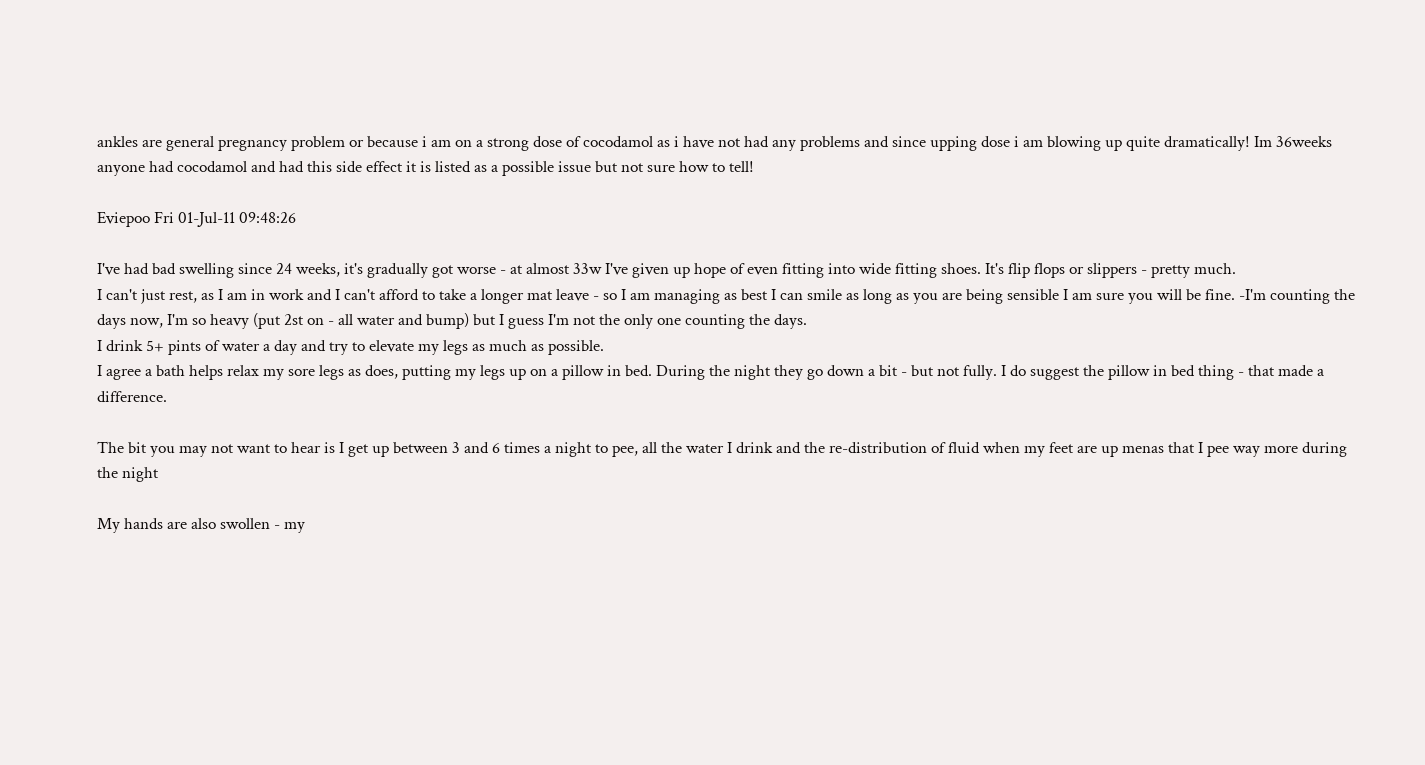ankles are general pregnancy problem or because i am on a strong dose of cocodamol as i have not had any problems and since upping dose i am blowing up quite dramatically! Im 36weeks anyone had cocodamol and had this side effect it is listed as a possible issue but not sure how to tell!

Eviepoo Fri 01-Jul-11 09:48:26

I've had bad swelling since 24 weeks, it's gradually got worse - at almost 33w I've given up hope of even fitting into wide fitting shoes. It's flip flops or slippers - pretty much.
I can't just rest, as I am in work and I can't afford to take a longer mat leave - so I am managing as best I can smile as long as you are being sensible I am sure you will be fine. -I'm counting the days now, I'm so heavy (put 2st on - all water and bump) but I guess I'm not the only one counting the days.
I drink 5+ pints of water a day and try to elevate my legs as much as possible.
I agree a bath helps relax my sore legs as does, putting my legs up on a pillow in bed. During the night they go down a bit - but not fully. I do suggest the pillow in bed thing - that made a difference.

The bit you may not want to hear is I get up between 3 and 6 times a night to pee, all the water I drink and the re-distribution of fluid when my feet are up menas that I pee way more during the night

My hands are also swollen - my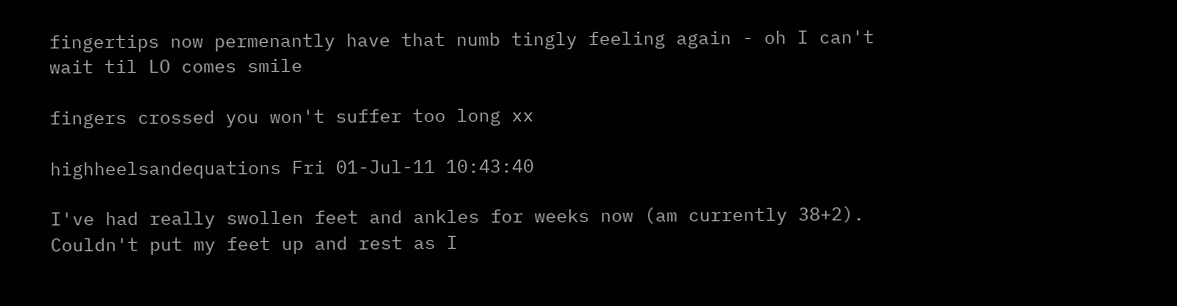fingertips now permenantly have that numb tingly feeling again - oh I can't wait til LO comes smile

fingers crossed you won't suffer too long xx

highheelsandequations Fri 01-Jul-11 10:43:40

I've had really swollen feet and ankles for weeks now (am currently 38+2). Couldn't put my feet up and rest as I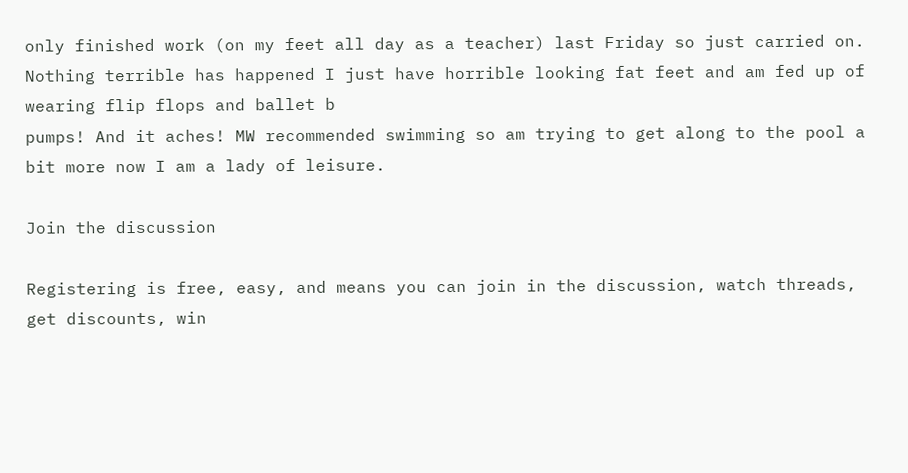only finished work (on my feet all day as a teacher) last Friday so just carried on. Nothing terrible has happened I just have horrible looking fat feet and am fed up of wearing flip flops and ballet b
pumps! And it aches! MW recommended swimming so am trying to get along to the pool a bit more now I am a lady of leisure.

Join the discussion

Registering is free, easy, and means you can join in the discussion, watch threads, get discounts, win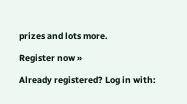prizes and lots more.

Register now »

Already registered? Log in with: